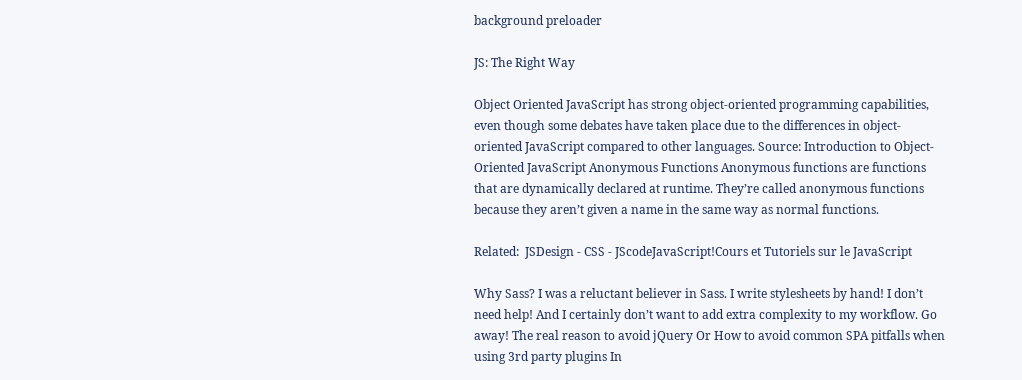background preloader

JS: The Right Way

Object Oriented JavaScript has strong object-oriented programming capabilities, even though some debates have taken place due to the differences in object-oriented JavaScript compared to other languages. Source: Introduction to Object-Oriented JavaScript Anonymous Functions Anonymous functions are functions that are dynamically declared at runtime. They’re called anonymous functions because they aren’t given a name in the same way as normal functions.

Related:  JSDesign - CSS - JScodeJavaScript!Cours et Tutoriels sur le JavaScript

Why Sass? I was a reluctant believer in Sass. I write stylesheets by hand! I don’t need help! And I certainly don’t want to add extra complexity to my workflow. Go away! The real reason to avoid jQuery Or How to avoid common SPA pitfalls when using 3rd party plugins In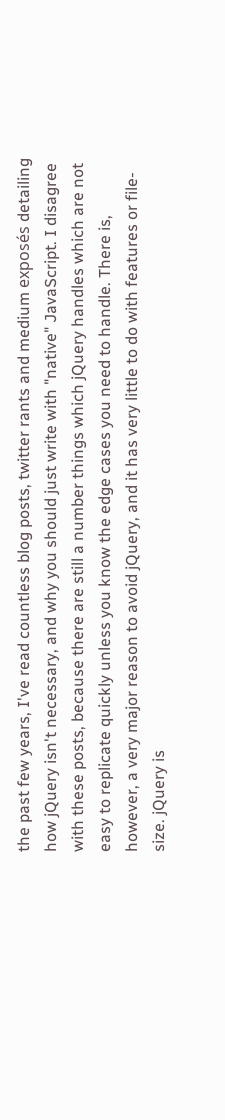the past few years, I've read countless blog posts, twitter rants and medium exposés detailing how jQuery isn't necessary, and why you should just write with "native" JavaScript. I disagree with these posts, because there are still a number things which jQuery handles which are not easy to replicate quickly unless you know the edge cases you need to handle. There is, however, a very major reason to avoid jQuery, and it has very little to do with features or file-size. jQuery is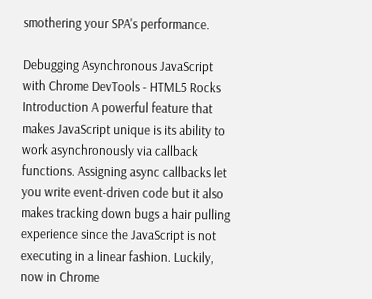smothering your SPA's performance.

Debugging Asynchronous JavaScript with Chrome DevTools - HTML5 Rocks Introduction A powerful feature that makes JavaScript unique is its ability to work asynchronously via callback functions. Assigning async callbacks let you write event-driven code but it also makes tracking down bugs a hair pulling experience since the JavaScript is not executing in a linear fashion. Luckily, now in Chrome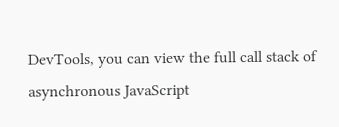DevTools, you can view the full call stack of asynchronous JavaScript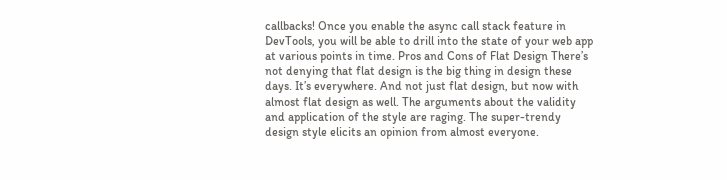callbacks! Once you enable the async call stack feature in DevTools, you will be able to drill into the state of your web app at various points in time. Pros and Cons of Flat Design There’s not denying that flat design is the big thing in design these days. It’s everywhere. And not just flat design, but now with almost flat design as well. The arguments about the validity and application of the style are raging. The super-trendy design style elicits an opinion from almost everyone.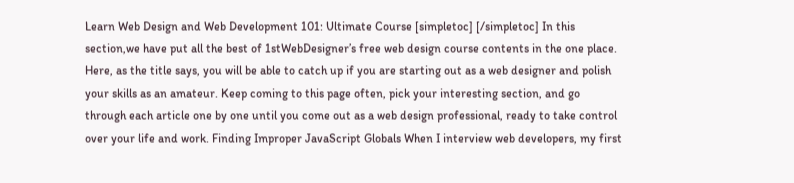Learn Web Design and Web Development 101: Ultimate Course [simpletoc] [/simpletoc] In this section,we have put all the best of 1stWebDesigner’s free web design course contents in the one place. Here, as the title says, you will be able to catch up if you are starting out as a web designer and polish your skills as an amateur. Keep coming to this page often, pick your interesting section, and go through each article one by one until you come out as a web design professional, ready to take control over your life and work. Finding Improper JavaScript Globals When I interview web developers, my first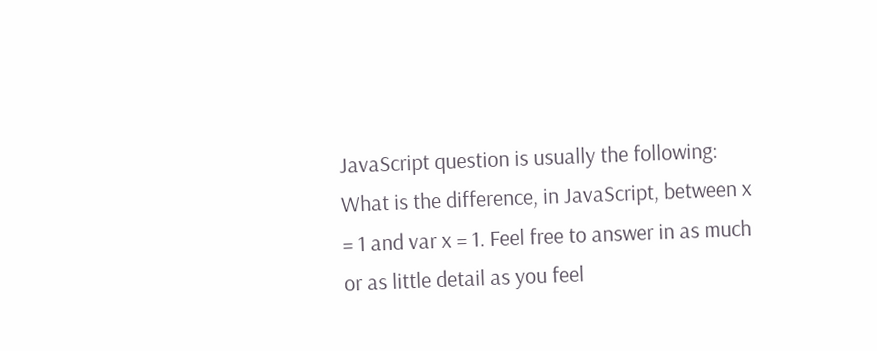JavaScript question is usually the following: What is the difference, in JavaScript, between x = 1 and var x = 1. Feel free to answer in as much or as little detail as you feel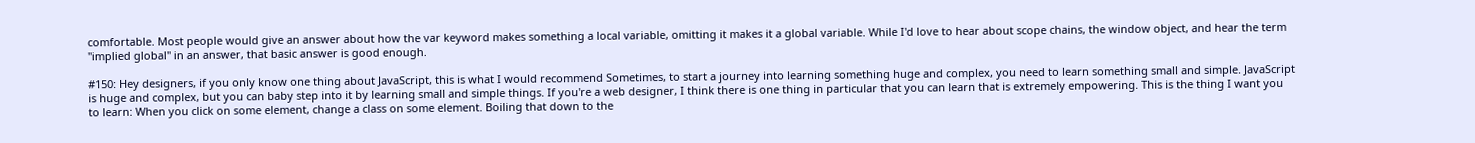comfortable. Most people would give an answer about how the var keyword makes something a local variable, omitting it makes it a global variable. While I'd love to hear about scope chains, the window object, and hear the term "implied global" in an answer, that basic answer is good enough.

#150: Hey designers, if you only know one thing about JavaScript, this is what I would recommend Sometimes, to start a journey into learning something huge and complex, you need to learn something small and simple. JavaScript is huge and complex, but you can baby step into it by learning small and simple things. If you're a web designer, I think there is one thing in particular that you can learn that is extremely empowering. This is the thing I want you to learn: When you click on some element, change a class on some element. Boiling that down to the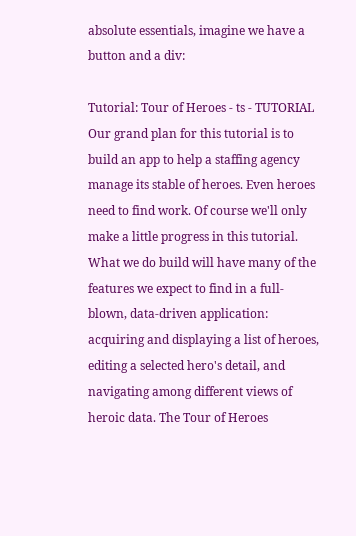absolute essentials, imagine we have a button and a div:

Tutorial: Tour of Heroes - ts - TUTORIAL Our grand plan for this tutorial is to build an app to help a staffing agency manage its stable of heroes. Even heroes need to find work. Of course we'll only make a little progress in this tutorial. What we do build will have many of the features we expect to find in a full-blown, data-driven application: acquiring and displaying a list of heroes, editing a selected hero's detail, and navigating among different views of heroic data. The Tour of Heroes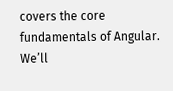covers the core fundamentals of Angular. We’ll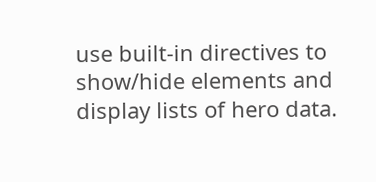use built-in directives to show/hide elements and display lists of hero data.